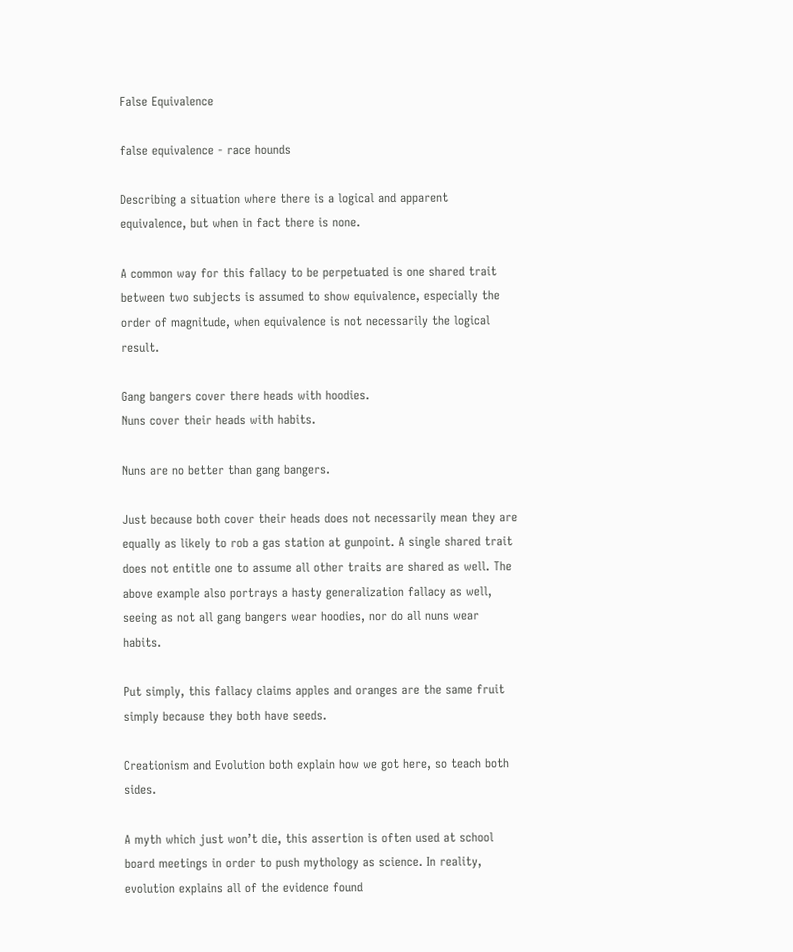False Equivalence

false equivalence - race hounds

Describing a situation where there is a logical and apparent equivalence, but when in fact there is none.

A common way for this fallacy to be perpetuated is one shared trait between two subjects is assumed to show equivalence, especially the order of magnitude, when equivalence is not necessarily the logical result.

Gang bangers cover there heads with hoodies.
Nuns cover their heads with habits.

Nuns are no better than gang bangers.

Just because both cover their heads does not necessarily mean they are equally as likely to rob a gas station at gunpoint. A single shared trait does not entitle one to assume all other traits are shared as well. The above example also portrays a hasty generalization fallacy as well, seeing as not all gang bangers wear hoodies, nor do all nuns wear habits.

Put simply, this fallacy claims apples and oranges are the same fruit simply because they both have seeds.

Creationism and Evolution both explain how we got here, so teach both sides.

A myth which just won’t die, this assertion is often used at school board meetings in order to push mythology as science. In reality, evolution explains all of the evidence found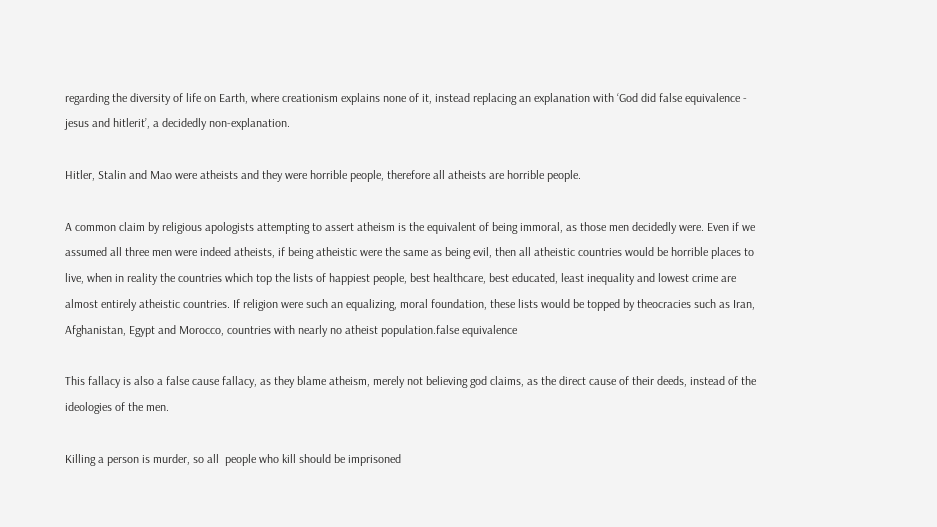regarding the diversity of life on Earth, where creationism explains none of it, instead replacing an explanation with ‘God did false equivalence - jesus and hitlerit’, a decidedly non-explanation.

Hitler, Stalin and Mao were atheists and they were horrible people, therefore all atheists are horrible people.

A common claim by religious apologists attempting to assert atheism is the equivalent of being immoral, as those men decidedly were. Even if we assumed all three men were indeed atheists, if being atheistic were the same as being evil, then all atheistic countries would be horrible places to live, when in reality the countries which top the lists of happiest people, best healthcare, best educated, least inequality and lowest crime are almost entirely atheistic countries. If religion were such an equalizing, moral foundation, these lists would be topped by theocracies such as Iran, Afghanistan, Egypt and Morocco, countries with nearly no atheist population.false equivalence

This fallacy is also a false cause fallacy, as they blame atheism, merely not believing god claims, as the direct cause of their deeds, instead of the ideologies of the men.

Killing a person is murder, so all  people who kill should be imprisoned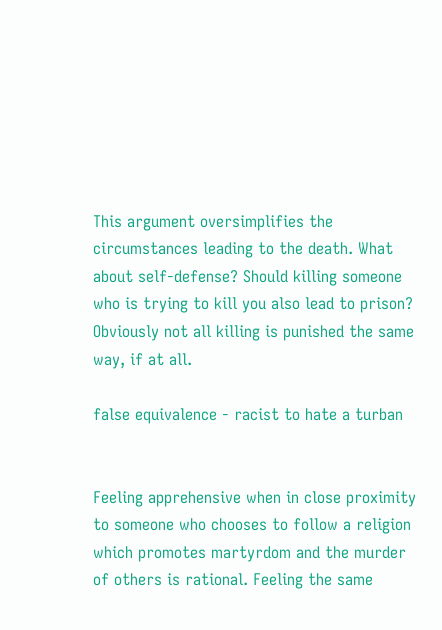This argument oversimplifies the circumstances leading to the death. What about self-defense? Should killing someone who is trying to kill you also lead to prison? Obviously not all killing is punished the same way, if at all.

false equivalence - racist to hate a turban


Feeling apprehensive when in close proximity to someone who chooses to follow a religion which promotes martyrdom and the murder of others is rational. Feeling the same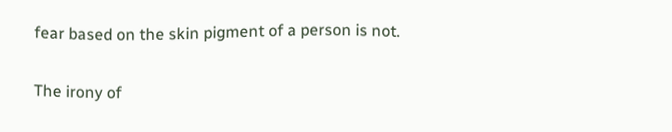fear based on the skin pigment of a person is not.

The irony of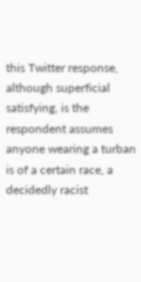this Twitter response, although superficial satisfying, is the respondent assumes anyone wearing a turban is of a certain race, a decidedly racist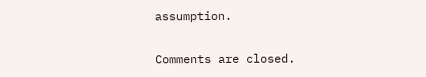assumption.

Comments are closed.